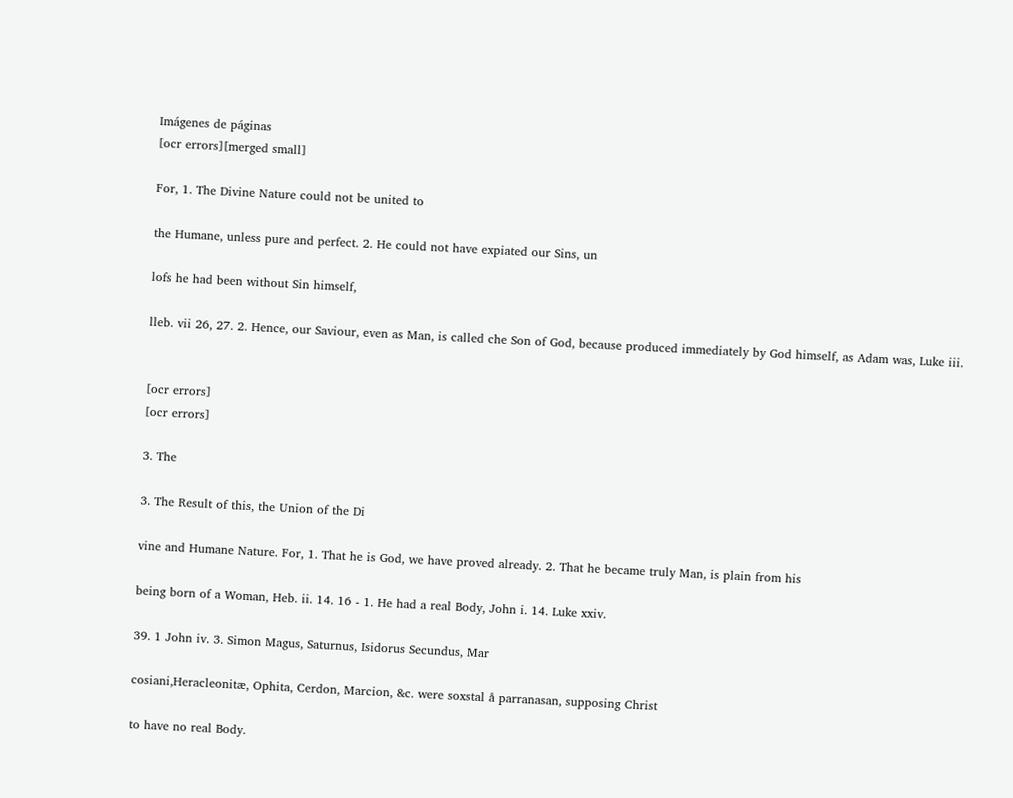Imágenes de páginas
[ocr errors][merged small]

For, 1. The Divine Nature could not be united to

the Humane, unless pure and perfect. 2. He could not have expiated our Sins, un

lofs he had been without Sin himself,

lleb. vii 26, 27. 2. Hence, our Saviour, even as Man, is called che Son of God, because produced immediately by God himself, as Adam was, Luke iii.


[ocr errors]
[ocr errors]

3. The

3. The Result of this, the Union of the Di

vine and Humane Nature. For, 1. That he is God, we have proved already. 2. That he became truly Man, is plain from his

being born of a Woman, Heb. ii. 14. 16 - 1. He had a real Body, John i. 14. Luke xxiv.

39. 1 John iv. 3. Simon Magus, Saturnus, Isidorus Secundus, Mar

cosiani,Heracleonitæ, Ophita, Cerdon, Marcion, &c. were soxstal å parranasan, supposing Christ

to have no real Body.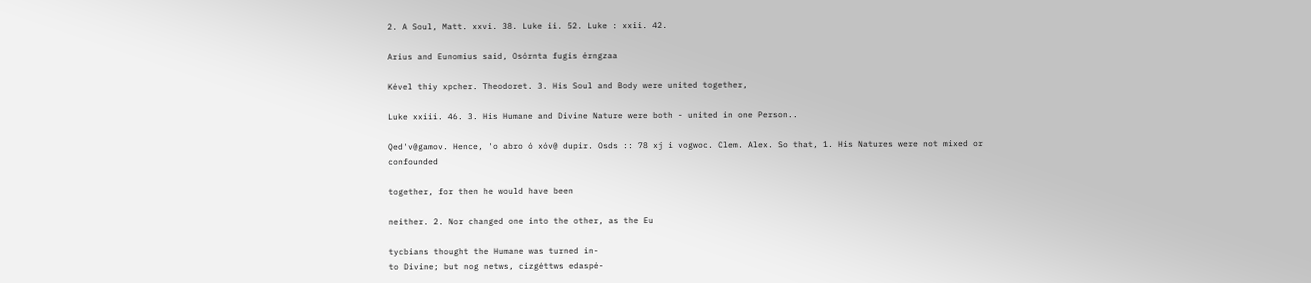2. A Soul, Matt. xxvi. 38. Luke ii. 52. Luke : xxii. 42.

Arius and Eunomius said, Osórnta fugis érngzaa

Kével thiy xpcher. Theodoret. 3. His Soul and Body were united together,

Luke xxiii. 46. 3. His Humane and Divine Nature were both - united in one Person..

Qed'v@gamov. Hence, 'o abro ó xóv@ dupir. Osds :: 78 xj i vogwoc. Clem. Alex. So that, 1. His Natures were not mixed or confounded

together, for then he would have been

neither. 2. Nor changed one into the other, as the Eu

tycbians thought the Humane was turned in-
to Divine; but nog netws, cizgéttws edaspé-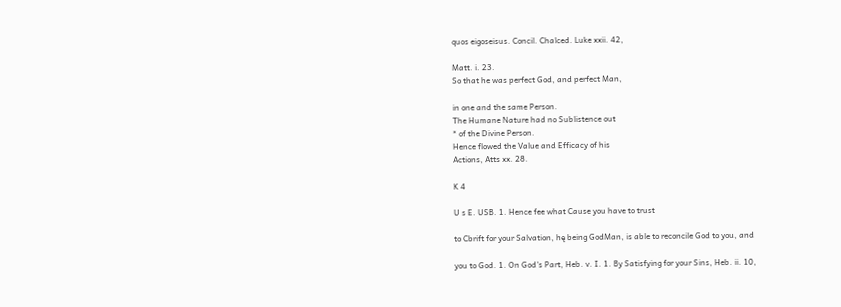quos eigoseisus. Concil. Chalced. Luke xxii. 42,

Matt. i. 23.
So that he was perfect God, and perfect Man,

in one and the same Person.
The Humane Nature had no Sublistence out
* of the Divine Person.
Hence flowed the Value and Efficacy of his
Actions, Atts xx. 28.

K 4

U s E. USB. 1. Hence fee what Cause you have to trust

to Cbrift for your Salvation, hę being GodMan, is able to reconcile God to you, and

you to God. 1. On God's Part, Heb. v. I. 1. By Satisfying for your Sins, Heb. ii. 10,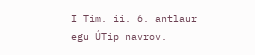I Tim. ii. 6. antlaur egu ÚTip navrov.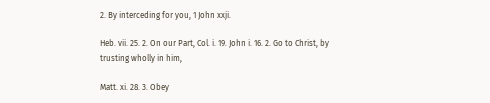2. By interceding for you, 1 John xxji.

Heb. vii. 25. 2. On our Part, Col. i. 19. John i. 16. 2. Go to Christ, by trusting wholly in him,

Matt. xi. 28. 3. Obey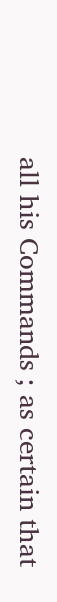all his Commands ; as certain that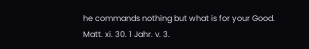he commands nothing but what is for your Good. Matt. xi. 30. 1 Jahr. v. 3.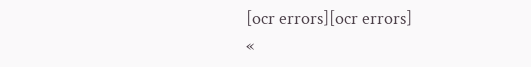[ocr errors][ocr errors]
«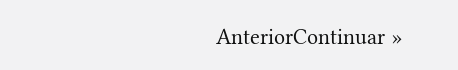AnteriorContinuar »